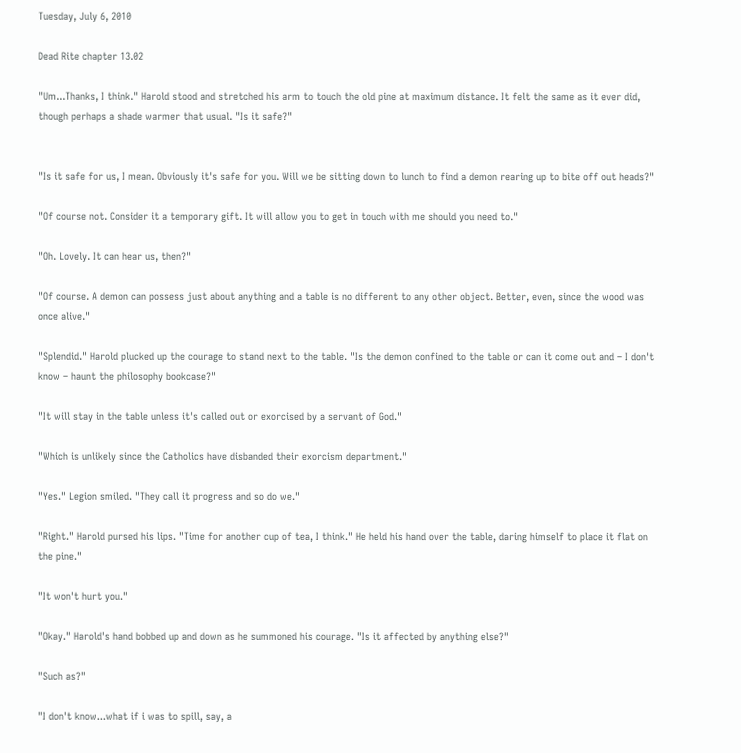Tuesday, July 6, 2010

Dead Rite chapter 13.02

"Um...Thanks, I think." Harold stood and stretched his arm to touch the old pine at maximum distance. It felt the same as it ever did, though perhaps a shade warmer that usual. "Is it safe?"


"Is it safe for us, I mean. Obviously it's safe for you. Will we be sitting down to lunch to find a demon rearing up to bite off out heads?"

"Of course not. Consider it a temporary gift. It will allow you to get in touch with me should you need to."

"Oh. Lovely. It can hear us, then?"

"Of course. A demon can possess just about anything and a table is no different to any other object. Better, even, since the wood was once alive."

"Splendid." Harold plucked up the courage to stand next to the table. "Is the demon confined to the table or can it come out and – I don't know – haunt the philosophy bookcase?"

"It will stay in the table unless it's called out or exorcised by a servant of God."

"Which is unlikely since the Catholics have disbanded their exorcism department."

"Yes." Legion smiled. "They call it progress and so do we."

"Right." Harold pursed his lips. "Time for another cup of tea, I think." He held his hand over the table, daring himself to place it flat on the pine."

"It won't hurt you."

"Okay." Harold's hand bobbed up and down as he summoned his courage. "Is it affected by anything else?"

"Such as?"

"I don't know...what if i was to spill, say, a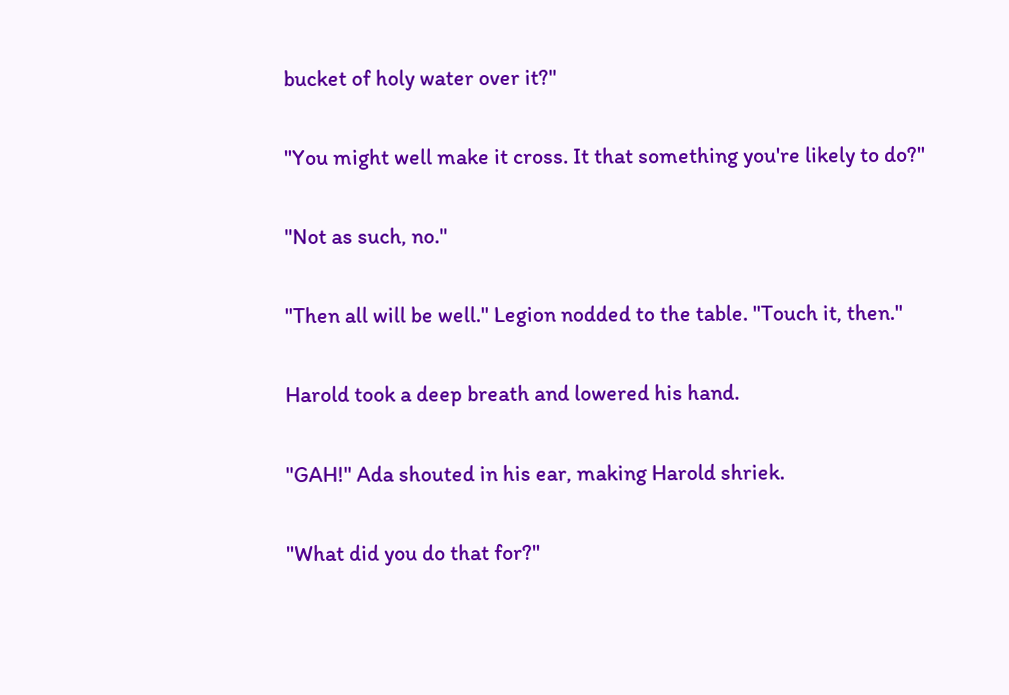bucket of holy water over it?"

"You might well make it cross. It that something you're likely to do?"

"Not as such, no."

"Then all will be well." Legion nodded to the table. "Touch it, then."

Harold took a deep breath and lowered his hand.

"GAH!" Ada shouted in his ear, making Harold shriek.

"What did you do that for?"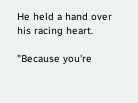He held a hand over his racing heart.

"Because you're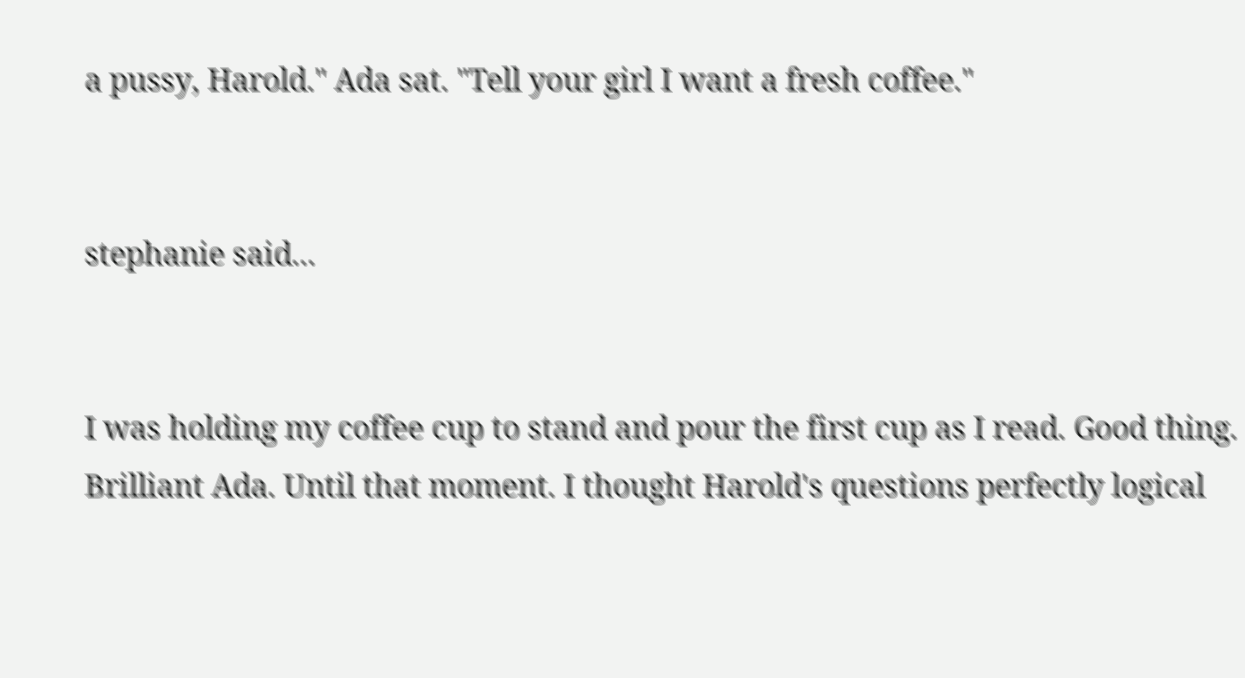a pussy, Harold." Ada sat. "Tell your girl I want a fresh coffee."


stephanie said...


I was holding my coffee cup to stand and pour the first cup as I read. Good thing. Brilliant Ada. Until that moment. I thought Harold's questions perfectly logical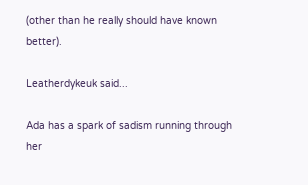(other than he really should have known better).

Leatherdykeuk said...

Ada has a spark of sadism running through her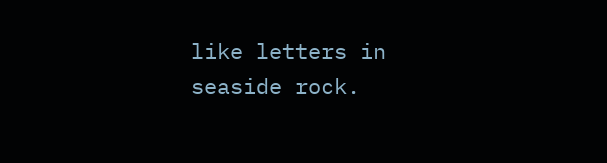like letters in seaside rock.